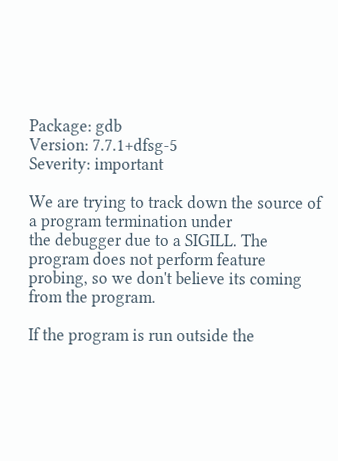Package: gdb
Version: 7.7.1+dfsg-5
Severity: important

We are trying to track down the source of a program termination under
the debugger due to a SIGILL. The program does not perform feature
probing, so we don't believe its coming from the program.

If the program is run outside the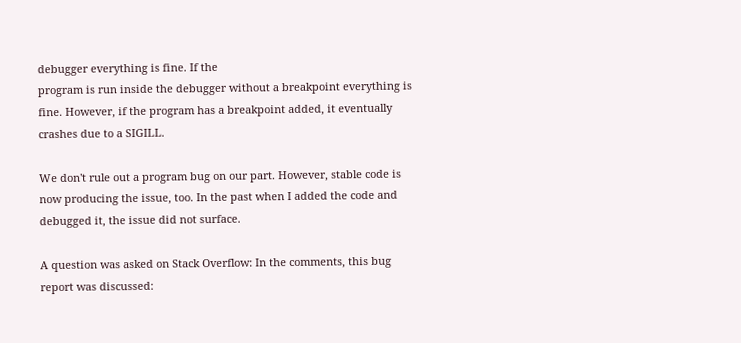debugger everything is fine. If the
program is run inside the debugger without a breakpoint everything is
fine. However, if the program has a breakpoint added, it eventually
crashes due to a SIGILL.

We don't rule out a program bug on our part. However, stable code is
now producing the issue, too. In the past when I added the code and
debugged it, the issue did not surface.

A question was asked on Stack Overflow: In the comments, this bug
report was discussed: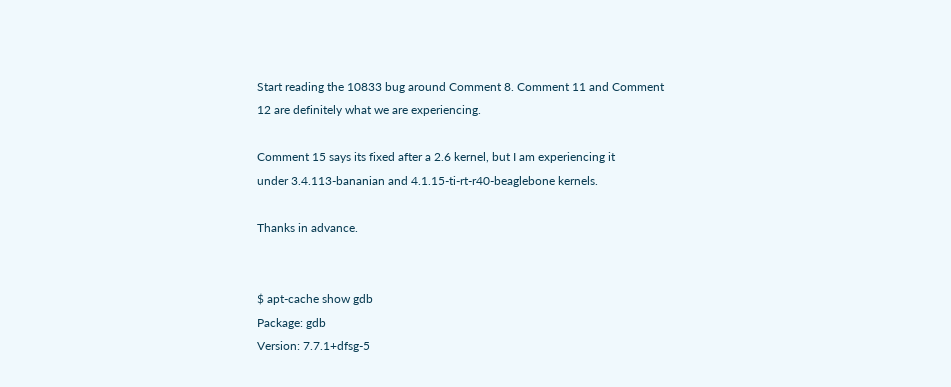Start reading the 10833 bug around Comment 8. Comment 11 and Comment
12 are definitely what we are experiencing.

Comment 15 says its fixed after a 2.6 kernel, but I am experiencing it
under 3.4.113-bananian and 4.1.15-ti-rt-r40-beaglebone kernels.

Thanks in advance.


$ apt-cache show gdb
Package: gdb
Version: 7.7.1+dfsg-5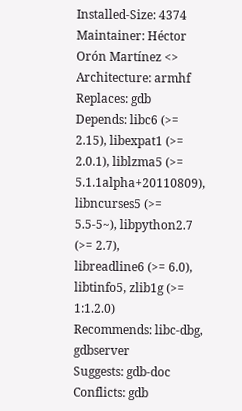Installed-Size: 4374
Maintainer: Héctor Orón Martínez <>
Architecture: armhf
Replaces: gdb
Depends: libc6 (>= 2.15), libexpat1 (>= 2.0.1), liblzma5 (>=
5.1.1alpha+20110809), libncurses5 (>= 5.5-5~), libpython2.7 (>= 2.7),
libreadline6 (>= 6.0), libtinfo5, zlib1g (>= 1:1.2.0)
Recommends: libc-dbg, gdbserver
Suggests: gdb-doc
Conflicts: gdb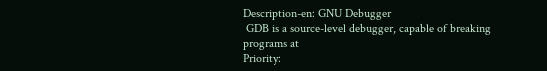Description-en: GNU Debugger
 GDB is a source-level debugger, capable of breaking programs at
Priority: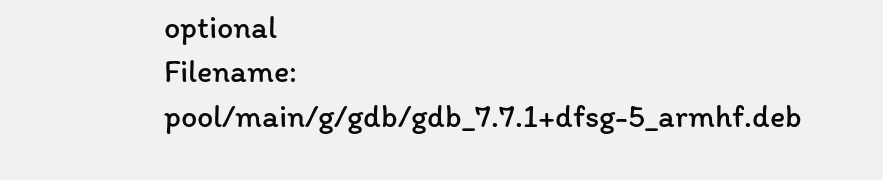optional
Filename: pool/main/g/gdb/gdb_7.7.1+dfsg-5_armhf.deb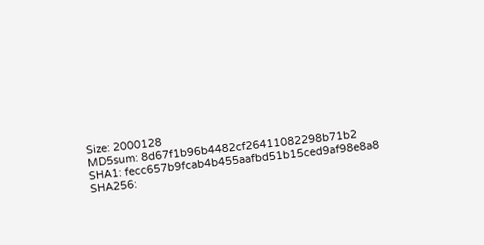Size: 2000128
MD5sum: 8d67f1b96b4482cf26411082298b71b2
SHA1: fecc657b9fcab4b455aafbd51b15ced9af98e8a8
SHA256: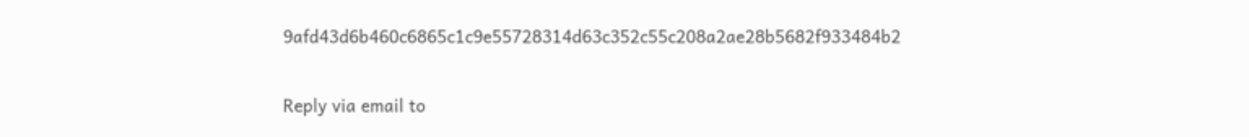9afd43d6b460c6865c1c9e55728314d63c352c55c208a2ae28b5682f933484b2

Reply via email to